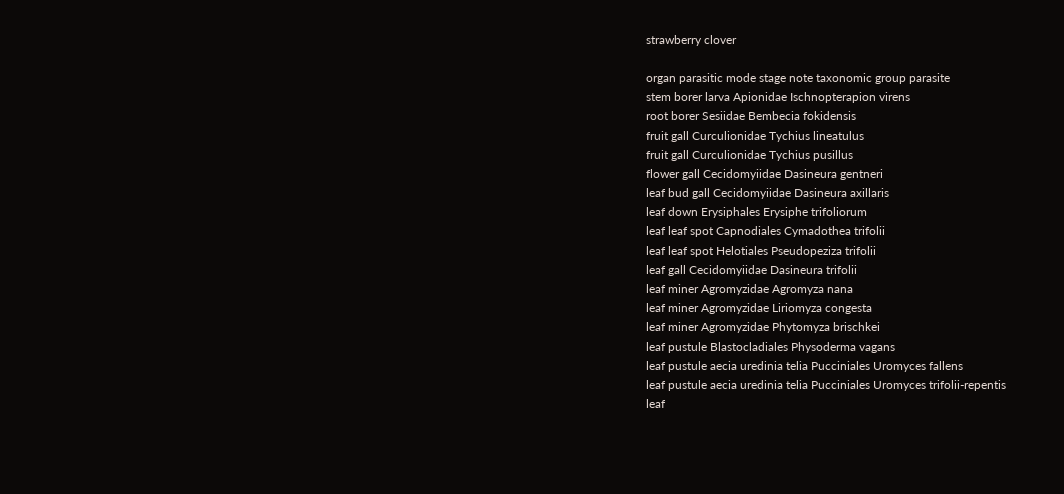strawberry clover

organ parasitic mode stage note taxonomic group parasite
stem borer larva Apionidae Ischnopterapion virens
root borer Sesiidae Bembecia fokidensis
fruit gall Curculionidae Tychius lineatulus
fruit gall Curculionidae Tychius pusillus
flower gall Cecidomyiidae Dasineura gentneri
leaf bud gall Cecidomyiidae Dasineura axillaris
leaf down Erysiphales Erysiphe trifoliorum
leaf leaf spot Capnodiales Cymadothea trifolii
leaf leaf spot Helotiales Pseudopeziza trifolii
leaf gall Cecidomyiidae Dasineura trifolii
leaf miner Agromyzidae Agromyza nana
leaf miner Agromyzidae Liriomyza congesta
leaf miner Agromyzidae Phytomyza brischkei
leaf pustule Blastocladiales Physoderma vagans
leaf pustule aecia uredinia telia Pucciniales Uromyces fallens
leaf pustule aecia uredinia telia Pucciniales Uromyces trifolii-repentis
leaf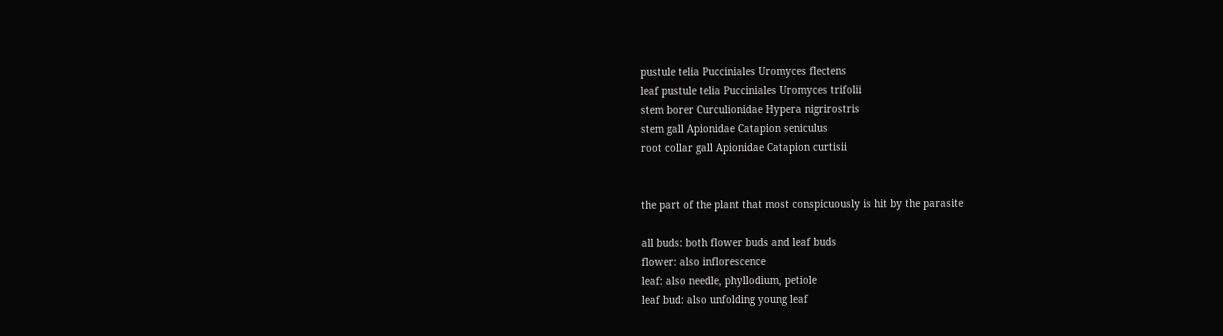pustule telia Pucciniales Uromyces flectens
leaf pustule telia Pucciniales Uromyces trifolii
stem borer Curculionidae Hypera nigrirostris
stem gall Apionidae Catapion seniculus
root collar gall Apionidae Catapion curtisii


the part of the plant that most conspicuously is hit by the parasite

all buds: both flower buds and leaf buds
flower: also inflorescence
leaf: also needle, phyllodium, petiole
leaf bud: also unfolding young leaf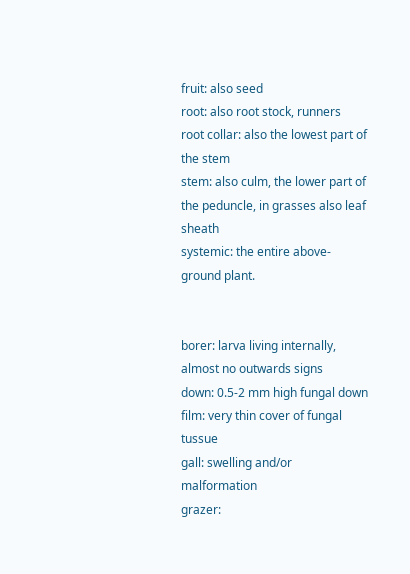fruit: also seed
root: also root stock, runners
root collar: also the lowest part of the stem
stem: also culm, the lower part of the peduncle, in grasses also leaf sheath
systemic: the entire above-ground plant.


borer: larva living internally, almost no outwards signs
down: 0.5-2 mm high fungal down
film: very thin cover of fungal tussue
gall: swelling and/or malformation
grazer: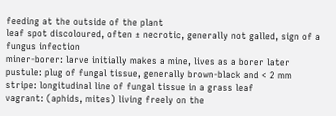feeding at the outside of the plant
leaf spot discoloured, often ± necrotic, generally not galled, sign of a fungus infection
miner-borer: larve initially makes a mine, lives as a borer later
pustule: plug of fungal tissue, generally brown-black and < 2 mm
stripe: longitudinal line of fungal tissue in a grass leaf
vagrant: (aphids, mites) living freely on the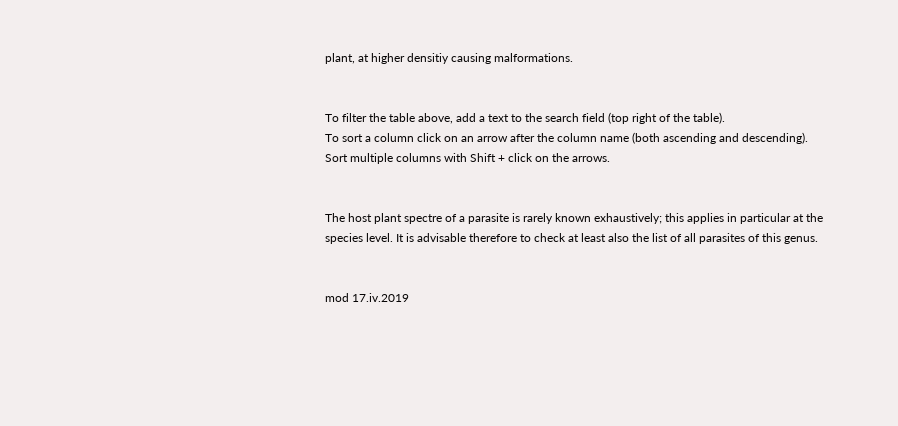plant, at higher densitiy causing malformations.


To filter the table above, add a text to the search field (top right of the table).
To sort a column click on an arrow after the column name (both ascending and descending).
Sort multiple columns with Shift + click on the arrows.


The host plant spectre of a parasite is rarely known exhaustively; this applies in particular at the species level. It is advisable therefore to check at least also the list of all parasites of this genus.


mod 17.iv.2019